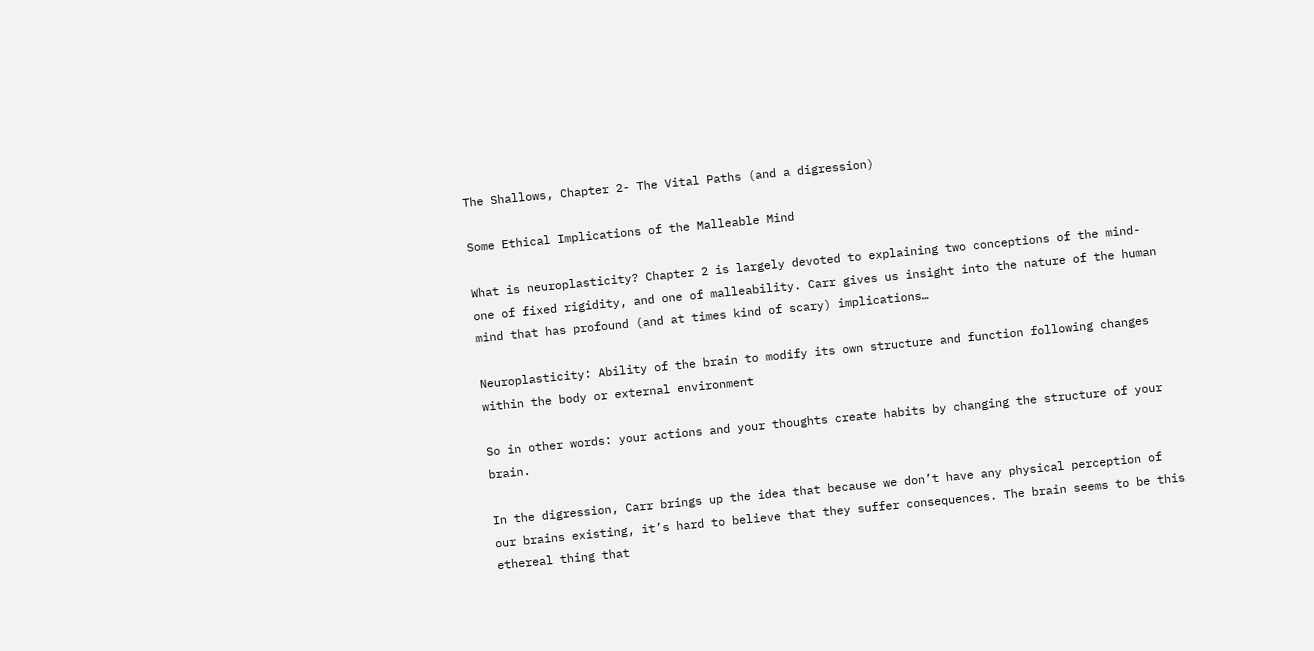The Shallows, Chapter 2- The Vital Paths (and a digression)

Some Ethical Implications of the Malleable Mind

What is neuroplasticity? Chapter 2 is largely devoted to explaining two conceptions of the mind- one of fixed rigidity, and one of malleability. Carr gives us insight into the nature of the human mind that has profound (and at times kind of scary) implications…

Neuroplasticity: Ability of the brain to modify its own structure and function following changes within the body or external environment

So in other words: your actions and your thoughts create habits by changing the structure of your brain.

In the digression, Carr brings up the idea that because we don’t have any physical perception of our brains existing, it’s hard to believe that they suffer consequences. The brain seems to be this ethereal thing that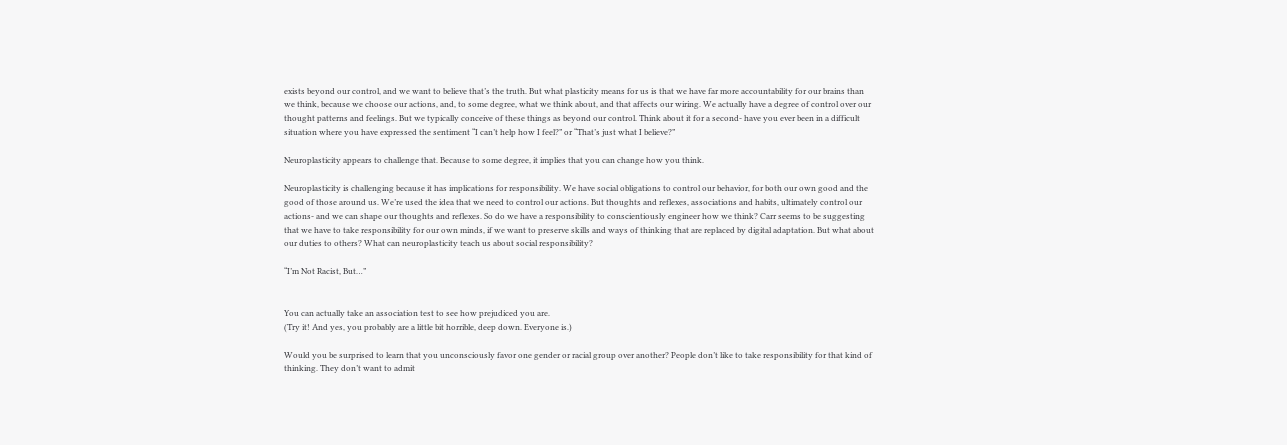exists beyond our control, and we want to believe that’s the truth. But what plasticity means for us is that we have far more accountability for our brains than we think, because we choose our actions, and, to some degree, what we think about, and that affects our wiring. We actually have a degree of control over our thought patterns and feelings. But we typically conceive of these things as beyond our control. Think about it for a second- have you ever been in a difficult situation where you have expressed the sentiment “I can’t help how I feel?” or “That’s just what I believe?”

Neuroplasticity appears to challenge that. Because to some degree, it implies that you can change how you think.

Neuroplasticity is challenging because it has implications for responsibility. We have social obligations to control our behavior, for both our own good and the good of those around us. We’re used the idea that we need to control our actions. But thoughts and reflexes, associations and habits, ultimately control our actions- and we can shape our thoughts and reflexes. So do we have a responsibility to conscientiously engineer how we think? Carr seems to be suggesting that we have to take responsibility for our own minds, if we want to preserve skills and ways of thinking that are replaced by digital adaptation. But what about our duties to others? What can neuroplasticity teach us about social responsibility?

“I’m Not Racist, But…”


You can actually take an association test to see how prejudiced you are.
(Try it! And yes, you probably are a little bit horrible, deep down. Everyone is.)

Would you be surprised to learn that you unconsciously favor one gender or racial group over another? People don’t like to take responsibility for that kind of thinking. They don’t want to admit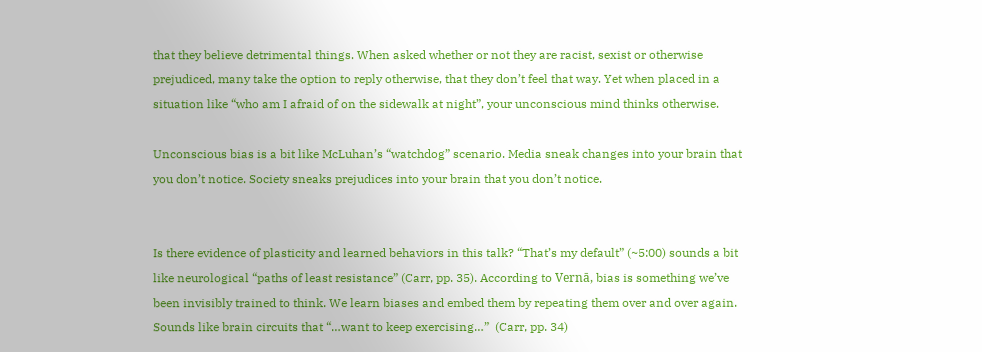that they believe detrimental things. When asked whether or not they are racist, sexist or otherwise prejudiced, many take the option to reply otherwise, that they don’t feel that way. Yet when placed in a situation like “who am I afraid of on the sidewalk at night”, your unconscious mind thinks otherwise.

Unconscious bias is a bit like McLuhan’s “watchdog” scenario. Media sneak changes into your brain that you don’t notice. Society sneaks prejudices into your brain that you don’t notice.


Is there evidence of plasticity and learned behaviors in this talk? “That’s my default” (~5:00) sounds a bit like neurological “paths of least resistance” (Carr, pp. 35). According to Vernā, bias is something we’ve been invisibly trained to think. We learn biases and embed them by repeating them over and over again. Sounds like brain circuits that “…want to keep exercising…”  (Carr, pp. 34)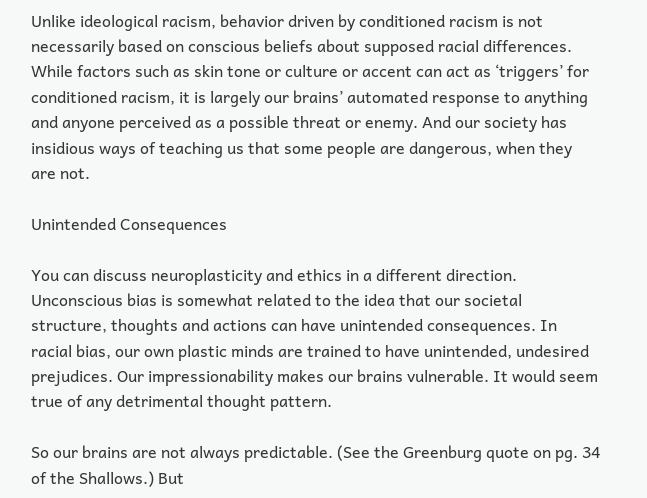Unlike ideological racism, behavior driven by conditioned racism is not necessarily based on conscious beliefs about supposed racial differences. While factors such as skin tone or culture or accent can act as ‘triggers’ for conditioned racism, it is largely our brains’ automated response to anything and anyone perceived as a possible threat or enemy. And our society has insidious ways of teaching us that some people are dangerous, when they are not.

Unintended Consequences

You can discuss neuroplasticity and ethics in a different direction. Unconscious bias is somewhat related to the idea that our societal structure, thoughts and actions can have unintended consequences. In racial bias, our own plastic minds are trained to have unintended, undesired prejudices. Our impressionability makes our brains vulnerable. It would seem true of any detrimental thought pattern.

So our brains are not always predictable. (See the Greenburg quote on pg. 34 of the Shallows.) But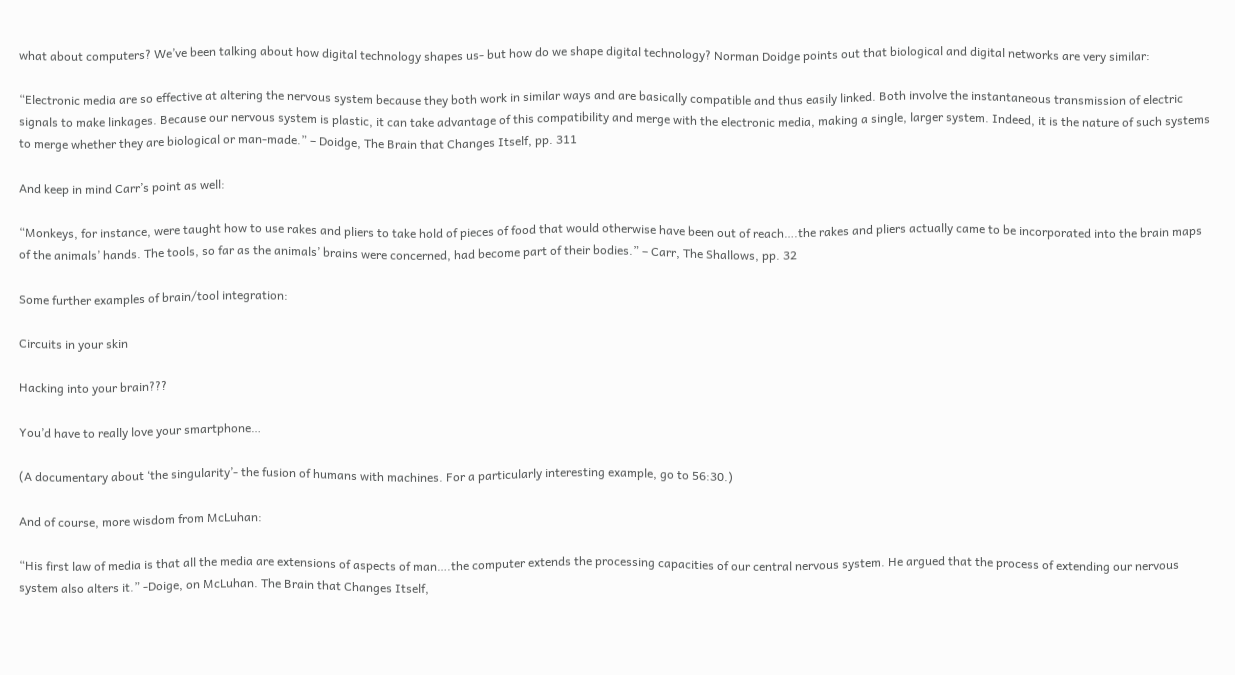what about computers? We’ve been talking about how digital technology shapes us- but how do we shape digital technology? Norman Doidge points out that biological and digital networks are very similar:

“Electronic media are so effective at altering the nervous system because they both work in similar ways and are basically compatible and thus easily linked. Both involve the instantaneous transmission of electric signals to make linkages. Because our nervous system is plastic, it can take advantage of this compatibility and merge with the electronic media, making a single, larger system. Indeed, it is the nature of such systems to merge whether they are biological or man-made.” – Doidge, The Brain that Changes Itself, pp. 311

And keep in mind Carr’s point as well:

“Monkeys, for instance, were taught how to use rakes and pliers to take hold of pieces of food that would otherwise have been out of reach….the rakes and pliers actually came to be incorporated into the brain maps of the animals’ hands. The tools, so far as the animals’ brains were concerned, had become part of their bodies.” – Carr, The Shallows, pp. 32

Some further examples of brain/tool integration:

Circuits in your skin

Hacking into your brain???

You’d have to really love your smartphone…

(A documentary about ‘the singularity’- the fusion of humans with machines. For a particularly interesting example, go to 56:30.)

And of course, more wisdom from McLuhan:

“His first law of media is that all the media are extensions of aspects of man….the computer extends the processing capacities of our central nervous system. He argued that the process of extending our nervous system also alters it.” -Doige, on McLuhan. The Brain that Changes Itself,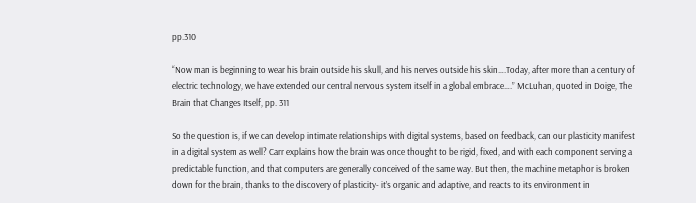pp.310

“Now man is beginning to wear his brain outside his skull, and his nerves outside his skin….Today, after more than a century of electric technology, we have extended our central nervous system itself in a global embrace….” McLuhan, quoted in Doige, The Brain that Changes Itself, pp. 311

So the question is, if we can develop intimate relationships with digital systems, based on feedback, can our plasticity manifest in a digital system as well? Carr explains how the brain was once thought to be rigid, fixed, and with each component serving a predictable function, and that computers are generally conceived of the same way. But then, the machine metaphor is broken down for the brain, thanks to the discovery of plasticity- it’s organic and adaptive, and reacts to its environment in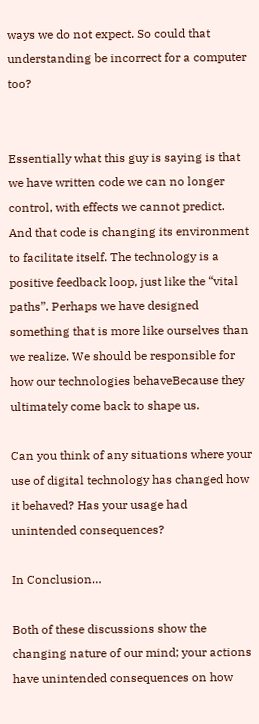ways we do not expect. So could that understanding be incorrect for a computer too?


Essentially what this guy is saying is that we have written code we can no longer control, with effects we cannot predict. And that code is changing its environment to facilitate itself. The technology is a positive feedback loop, just like the “vital paths”. Perhaps we have designed something that is more like ourselves than we realize. We should be responsible for how our technologies behaveBecause they ultimately come back to shape us.

Can you think of any situations where your use of digital technology has changed how it behaved? Has your usage had unintended consequences?

In Conclusion…

Both of these discussions show the changing nature of our mind; your actions have unintended consequences on how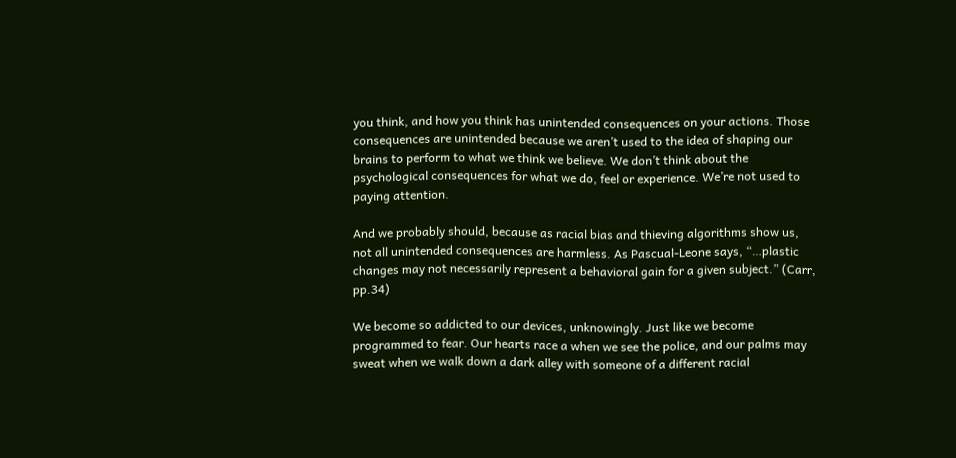you think, and how you think has unintended consequences on your actions. Those consequences are unintended because we aren’t used to the idea of shaping our brains to perform to what we think we believe. We don’t think about the psychological consequences for what we do, feel or experience. We’re not used to paying attention.

And we probably should, because as racial bias and thieving algorithms show us, not all unintended consequences are harmless. As Pascual-Leone says, “…plastic changes may not necessarily represent a behavioral gain for a given subject.” (Carr, pp.34)

We become so addicted to our devices, unknowingly. Just like we become programmed to fear. Our hearts race a when we see the police, and our palms may sweat when we walk down a dark alley with someone of a different racial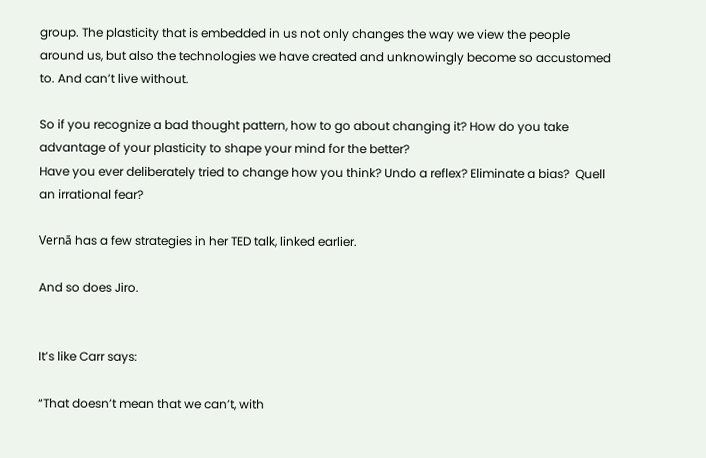group. The plasticity that is embedded in us not only changes the way we view the people around us, but also the technologies we have created and unknowingly become so accustomed to. And can’t live without.

So if you recognize a bad thought pattern, how to go about changing it? How do you take advantage of your plasticity to shape your mind for the better?
Have you ever deliberately tried to change how you think? Undo a reflex? Eliminate a bias?  Quell an irrational fear?

Vernā has a few strategies in her TED talk, linked earlier.

And so does Jiro.


It’s like Carr says:

“That doesn’t mean that we can’t, with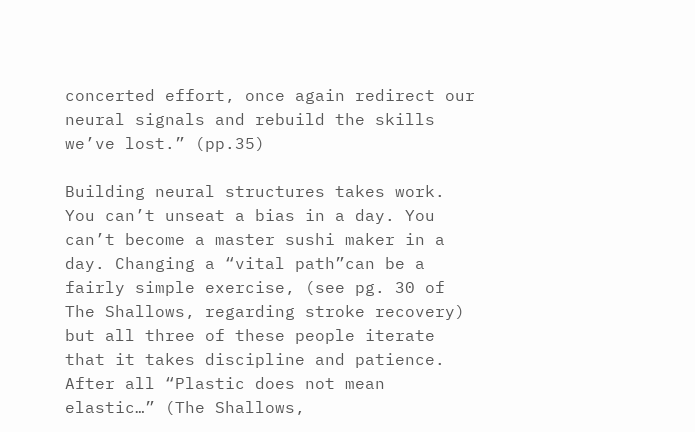concerted effort, once again redirect our neural signals and rebuild the skills we’ve lost.” (pp.35)

Building neural structures takes work. You can’t unseat a bias in a day. You can’t become a master sushi maker in a day. Changing a “vital path”can be a fairly simple exercise, (see pg. 30 of The Shallows, regarding stroke recovery) but all three of these people iterate that it takes discipline and patience. After all “Plastic does not mean elastic…” (The Shallows,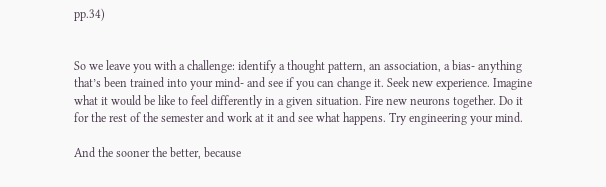pp.34)


So we leave you with a challenge: identify a thought pattern, an association, a bias- anything that’s been trained into your mind- and see if you can change it. Seek new experience. Imagine what it would be like to feel differently in a given situation. Fire new neurons together. Do it for the rest of the semester and work at it and see what happens. Try engineering your mind.

And the sooner the better, because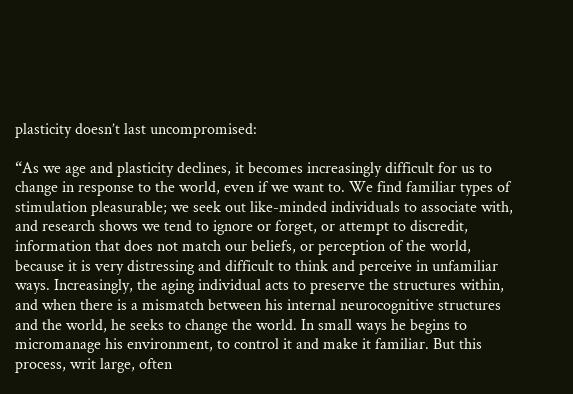plasticity doesn’t last uncompromised:

“As we age and plasticity declines, it becomes increasingly difficult for us to change in response to the world, even if we want to. We find familiar types of stimulation pleasurable; we seek out like-minded individuals to associate with, and research shows we tend to ignore or forget, or attempt to discredit, information that does not match our beliefs, or perception of the world, because it is very distressing and difficult to think and perceive in unfamiliar ways. Increasingly, the aging individual acts to preserve the structures within, and when there is a mismatch between his internal neurocognitive structures and the world, he seeks to change the world. In small ways he begins to micromanage his environment, to control it and make it familiar. But this process, writ large, often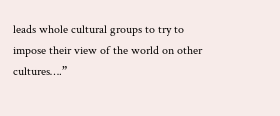leads whole cultural groups to try to impose their view of the world on other cultures….”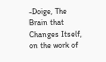-Doige, The Brain that Changes Itself, on the work of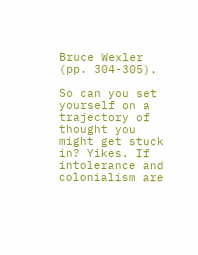Bruce Wexler (pp. 304-305).

So can you set yourself on a trajectory of thought you might get stuck in? Yikes. If intolerance and colonialism are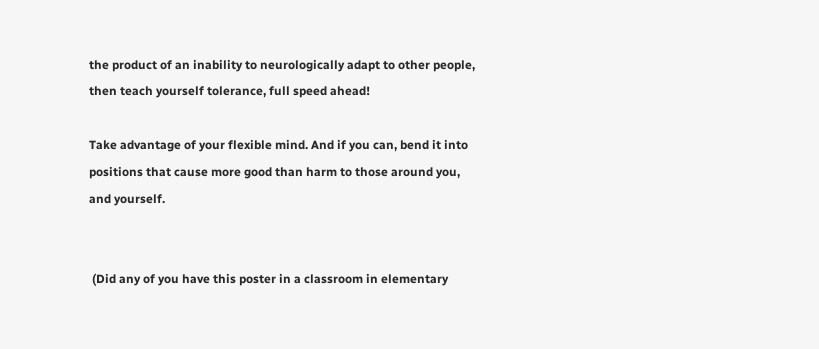the product of an inability to neurologically adapt to other people, then teach yourself tolerance, full speed ahead!

Take advantage of your flexible mind. And if you can, bend it into positions that cause more good than harm to those around you, and yourself.


 (Did any of you have this poster in a classroom in elementary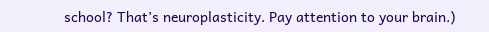school? That’s neuroplasticity. Pay attention to your brain.)